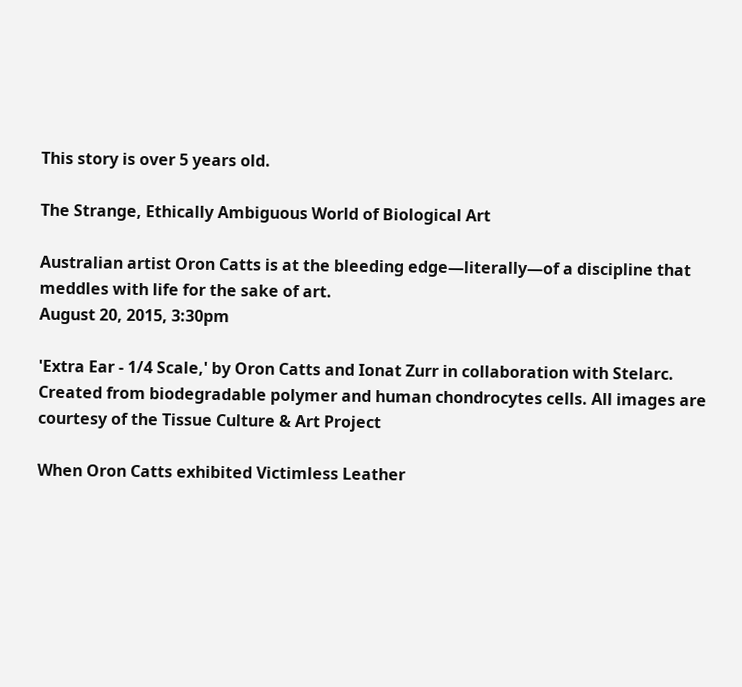This story is over 5 years old.

The Strange, Ethically Ambiguous World of Biological Art

Australian artist Oron Catts is at the bleeding edge—literally—of a discipline that meddles with life for the sake of art.
August 20, 2015, 3:30pm

'Extra Ear - 1/4 Scale,' by Oron Catts and Ionat Zurr in collaboration with Stelarc. Created from biodegradable polymer and human chondrocytes cells. All images are courtesy of the Tissue Culture & Art Project

When Oron Catts exhibited Victimless Leather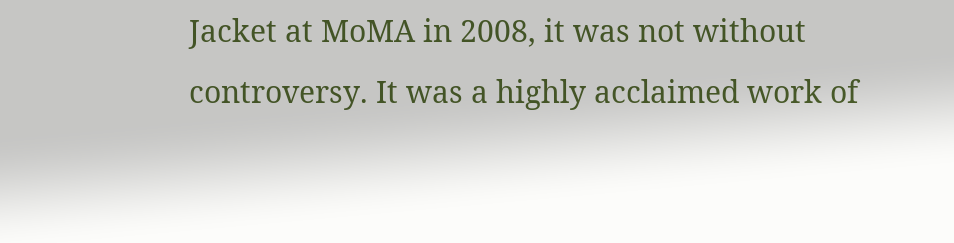Jacket at MoMA in 2008, it was not without controversy. It was a highly acclaimed work of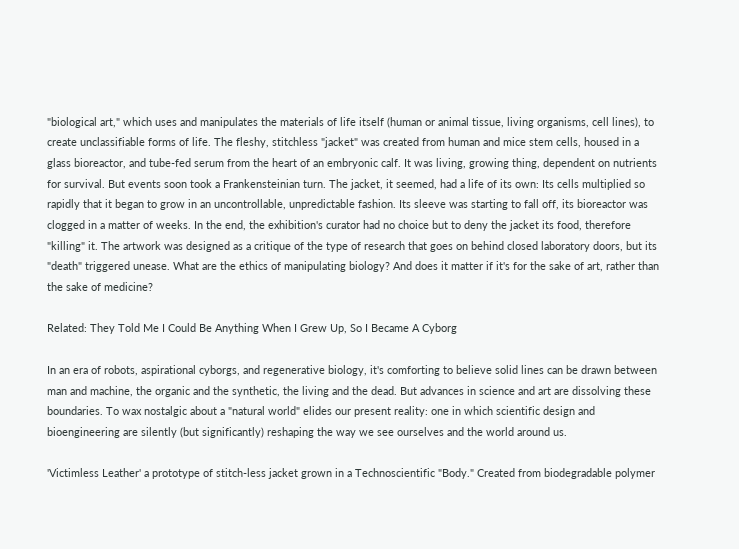"biological art," which uses and manipulates the materials of life itself (human or animal tissue, living organisms, cell lines), to create unclassifiable forms of life. The fleshy, stitchless "jacket" was created from human and mice stem cells, housed in a glass bioreactor, and tube-fed serum from the heart of an embryonic calf. It was living, growing thing, dependent on nutrients for survival. But events soon took a Frankensteinian turn. The jacket, it seemed, had a life of its own: Its cells multiplied so rapidly that it began to grow in an uncontrollable, unpredictable fashion. Its sleeve was starting to fall off, its bioreactor was clogged in a matter of weeks. In the end, the exhibition's curator had no choice but to deny the jacket its food, therefore "killing" it. The artwork was designed as a critique of the type of research that goes on behind closed laboratory doors, but its "death" triggered unease. What are the ethics of manipulating biology? And does it matter if it's for the sake of art, rather than the sake of medicine?

Related: They Told Me I Could Be Anything When I Grew Up, So I Became A Cyborg

In an era of robots, aspirational cyborgs, and regenerative biology, it's comforting to believe solid lines can be drawn between man and machine, the organic and the synthetic, the living and the dead. But advances in science and art are dissolving these boundaries. To wax nostalgic about a "natural world" elides our present reality: one in which scientific design and bioengineering are silently (but significantly) reshaping the way we see ourselves and the world around us.

'Victimless Leather' a prototype of stitch-less jacket grown in a Technoscientific "Body." Created from biodegradable polymer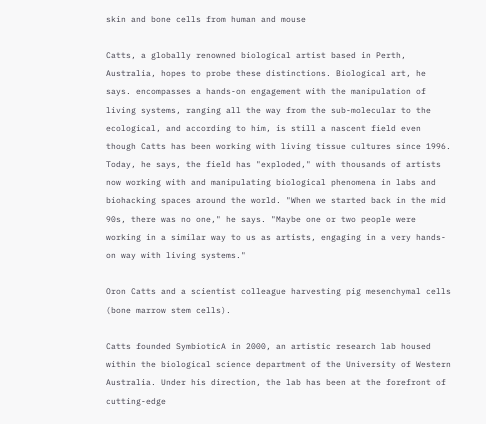skin and bone cells from human and mouse

Catts, a globally renowned biological artist based in Perth, Australia, hopes to probe these distinctions. Biological art, he says. encompasses a hands-on engagement with the manipulation of living systems, ranging all the way from the sub-molecular to the ecological, and according to him, is still a nascent field even though Catts has been working with living tissue cultures since 1996. Today, he says, the field has "exploded," with thousands of artists now working with and manipulating biological phenomena in labs and biohacking spaces around the world. "When we started back in the mid 90s, there was no one," he says. "Maybe one or two people were working in a similar way to us as artists, engaging in a very hands-on way with living systems."

Oron Catts and a scientist colleague harvesting pig mesenchymal cells (bone marrow stem cells).

Catts founded SymbioticA in 2000, an artistic research lab housed within the biological science department of the University of Western Australia. Under his direction, the lab has been at the forefront of cutting-edge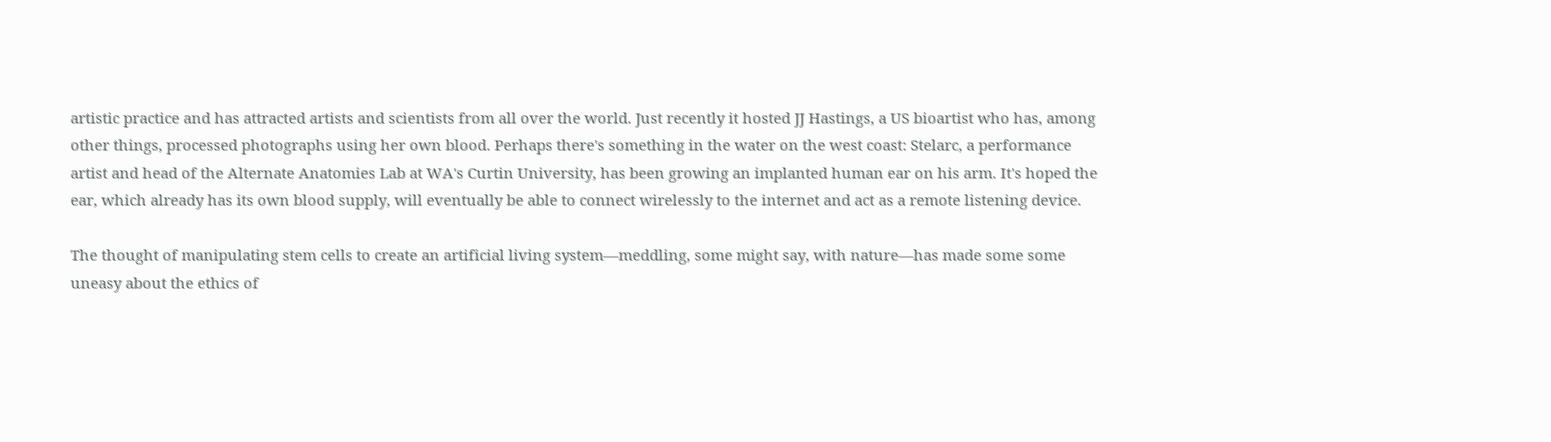artistic practice and has attracted artists and scientists from all over the world. Just recently it hosted JJ Hastings, a US bioartist who has, among other things, processed photographs using her own blood. Perhaps there's something in the water on the west coast: Stelarc, a performance artist and head of the Alternate Anatomies Lab at WA's Curtin University, has been growing an implanted human ear on his arm. It's hoped the ear, which already has its own blood supply, will eventually be able to connect wirelessly to the internet and act as a remote listening device.

The thought of manipulating stem cells to create an artificial living system—meddling, some might say, with nature—has made some some uneasy about the ethics of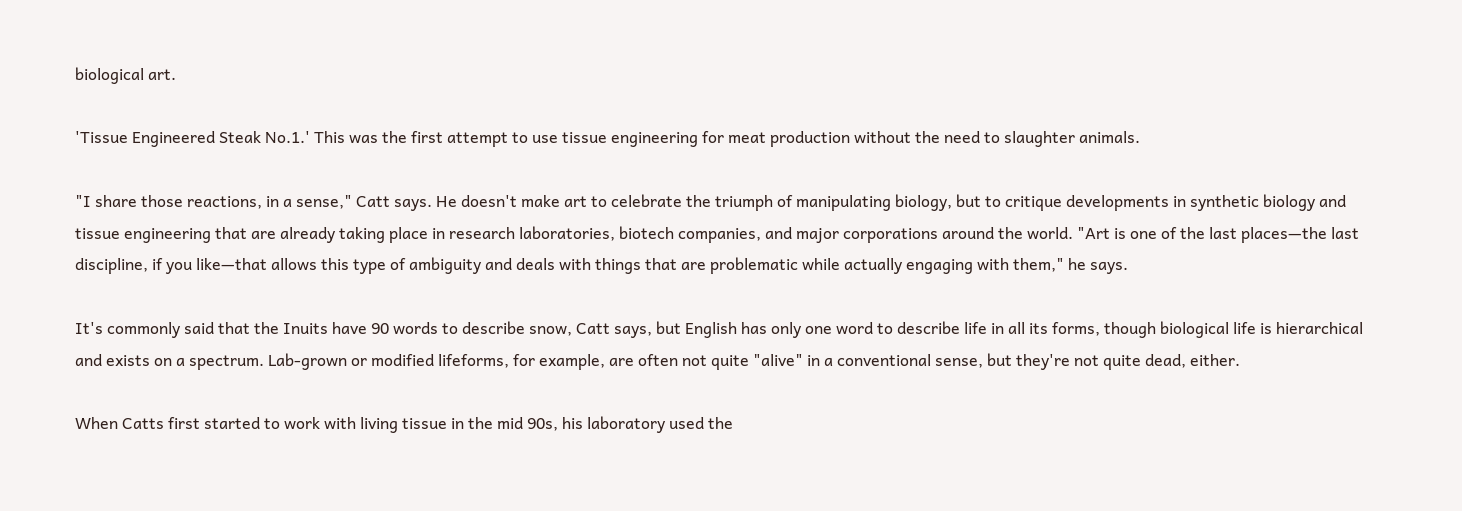biological art.

'Tissue Engineered Steak No.1.' This was the first attempt to use tissue engineering for meat production without the need to slaughter animals.

"I share those reactions, in a sense," Catt says. He doesn't make art to celebrate the triumph of manipulating biology, but to critique developments in synthetic biology and tissue engineering that are already taking place in research laboratories, biotech companies, and major corporations around the world. "Art is one of the last places—the last discipline, if you like—that allows this type of ambiguity and deals with things that are problematic while actually engaging with them," he says.

It's commonly said that the Inuits have 90 words to describe snow, Catt says, but English has only one word to describe life in all its forms, though biological life is hierarchical and exists on a spectrum. Lab-grown or modified lifeforms, for example, are often not quite "alive" in a conventional sense, but they're not quite dead, either.

When Catts first started to work with living tissue in the mid 90s, his laboratory used the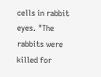cells in rabbit eyes. "The rabbits were killed for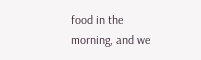food in the morning, and we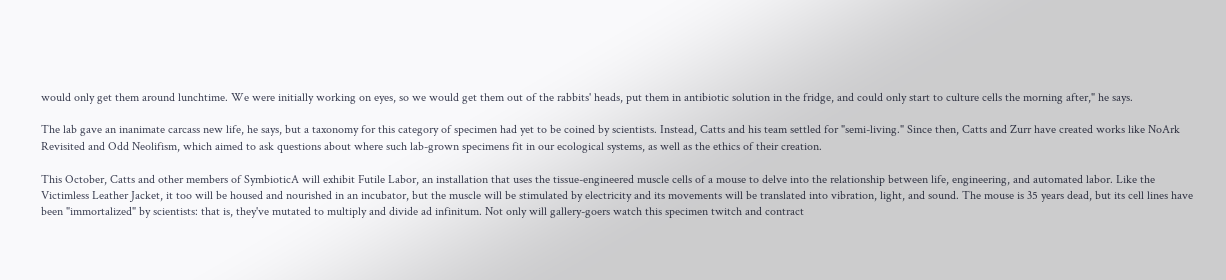would only get them around lunchtime. We were initially working on eyes, so we would get them out of the rabbits' heads, put them in antibiotic solution in the fridge, and could only start to culture cells the morning after," he says.

The lab gave an inanimate carcass new life, he says, but a taxonomy for this category of specimen had yet to be coined by scientists. Instead, Catts and his team settled for "semi-living." Since then, Catts and Zurr have created works like NoArk Revisited and Odd Neolifism, which aimed to ask questions about where such lab-grown specimens fit in our ecological systems, as well as the ethics of their creation.

This October, Catts and other members of SymbioticA will exhibit Futile Labor, an installation that uses the tissue-engineered muscle cells of a mouse to delve into the relationship between life, engineering, and automated labor. Like the Victimless Leather Jacket, it too will be housed and nourished in an incubator, but the muscle will be stimulated by electricity and its movements will be translated into vibration, light, and sound. The mouse is 35 years dead, but its cell lines have been "immortalized" by scientists: that is, they've mutated to multiply and divide ad infinitum. Not only will gallery-goers watch this specimen twitch and contract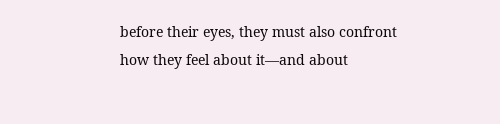before their eyes, they must also confront how they feel about it—and about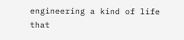engineering a kind of life that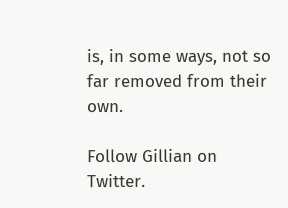is, in some ways, not so far removed from their own.

Follow Gillian on Twitter.